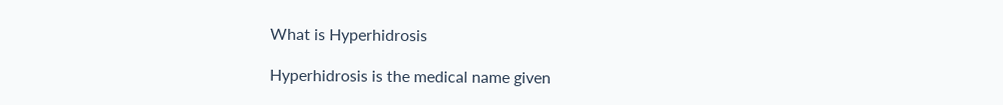What is Hyperhidrosis

Hyperhidrosis is the medical name given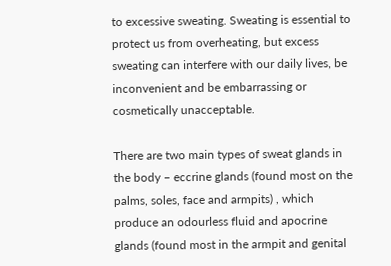to excessive sweating. Sweating is essential to protect us from overheating, but excess sweating can interfere with our daily lives, be inconvenient and be embarrassing or cosmetically unacceptable.

There are two main types of sweat glands in the body – eccrine glands (found most on the palms, soles, face and armpits) , which produce an odourless fluid and apocrine glands (found most in the armpit and genital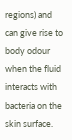regions) and can give rise to body odour when the fluid interacts with bacteria on the skin surface.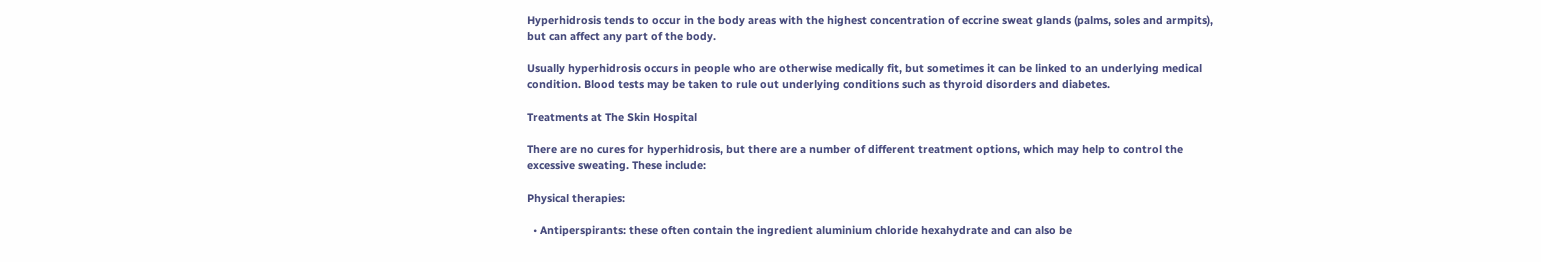Hyperhidrosis tends to occur in the body areas with the highest concentration of eccrine sweat glands (palms, soles and armpits), but can affect any part of the body.

Usually hyperhidrosis occurs in people who are otherwise medically fit, but sometimes it can be linked to an underlying medical condition. Blood tests may be taken to rule out underlying conditions such as thyroid disorders and diabetes.

Treatments at The Skin Hospital

There are no cures for hyperhidrosis, but there are a number of different treatment options, which may help to control the excessive sweating. These include:

Physical therapies:

  • Antiperspirants: these often contain the ingredient aluminium chloride hexahydrate and can also be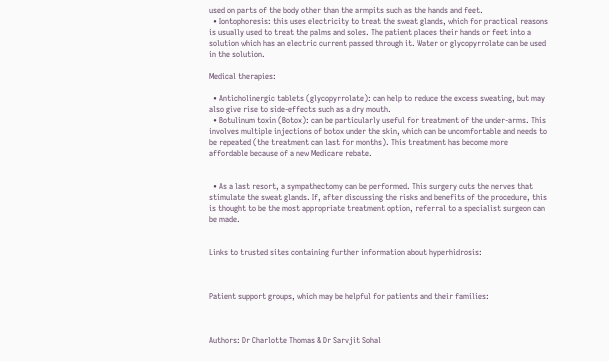used on parts of the body other than the armpits such as the hands and feet.
  • Iontophoresis: this uses electricity to treat the sweat glands, which for practical reasons is usually used to treat the palms and soles. The patient places their hands or feet into a solution which has an electric current passed through it. Water or glycopyrrolate can be used in the solution.

Medical therapies:

  • Anticholinergic tablets (glycopyrrolate): can help to reduce the excess sweating, but may also give rise to side-effects such as a dry mouth.
  • Botulinum toxin (Botox): can be particularly useful for treatment of the under-arms. This involves multiple injections of botox under the skin, which can be uncomfortable and needs to be repeated (the treatment can last for months). This treatment has become more affordable because of a new Medicare rebate.


  • As a last resort, a sympathectomy can be performed. This surgery cuts the nerves that stimulate the sweat glands. If, after discussing the risks and benefits of the procedure, this is thought to be the most appropriate treatment option, referral to a specialist surgeon can be made.


Links to trusted sites containing further information about hyperhidrosis:



Patient support groups, which may be helpful for patients and their families:



Authors: Dr Charlotte Thomas & Dr Sarvjit Sohal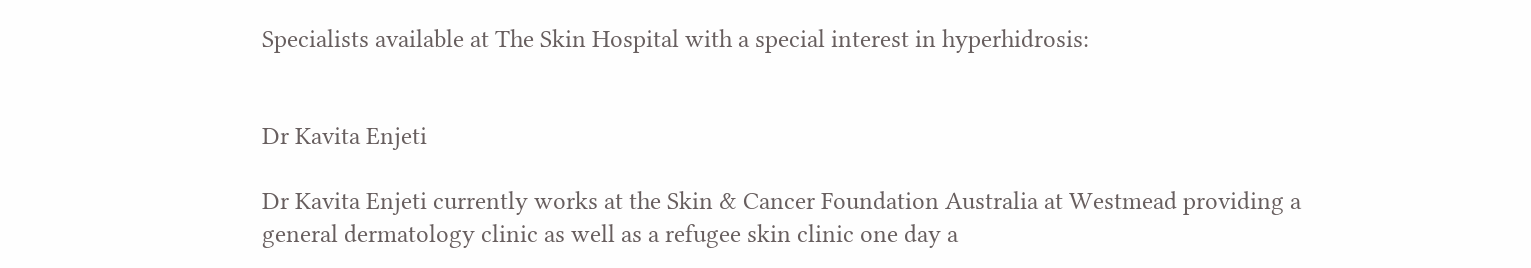Specialists available at The Skin Hospital with a special interest in hyperhidrosis:


Dr Kavita Enjeti

Dr Kavita Enjeti currently works at the Skin & Cancer Foundation Australia at Westmead providing a general dermatology clinic as well as a refugee skin clinic one day a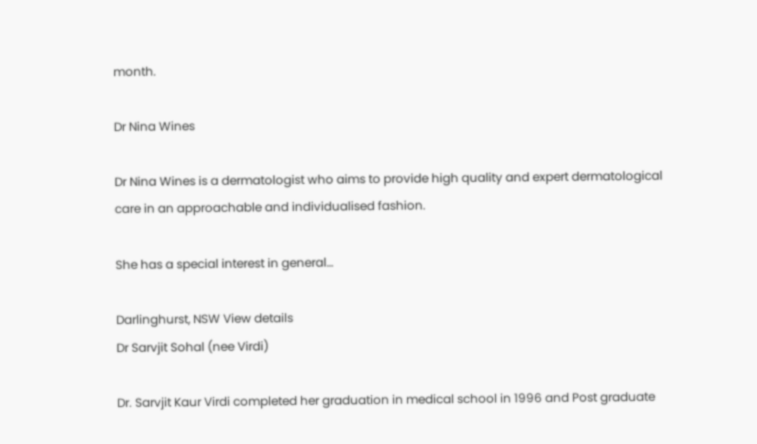month.

Dr Nina Wines

Dr Nina Wines is a dermatologist who aims to provide high quality and expert dermatological care in an approachable and individualised fashion.

She has a special interest in general…

Darlinghurst, NSW View details
Dr Sarvjit Sohal (nee Virdi)

Dr. Sarvjit Kaur Virdi completed her graduation in medical school in 1996 and Post graduate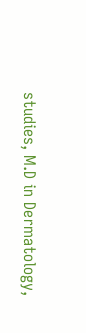studies, M.D in Dermatology,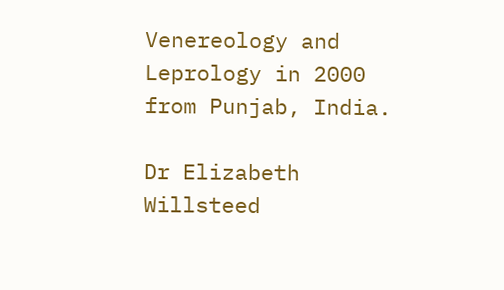Venereology and Leprology in 2000 from Punjab, India.

Dr Elizabeth Willsteed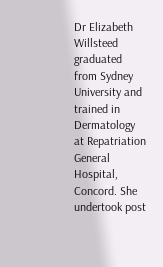Dr Elizabeth Willsteed graduated from Sydney University and trained in Dermatology at Repatriation General Hospital, Concord. She undertook post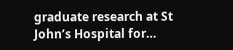graduate research at St John’s Hospital for…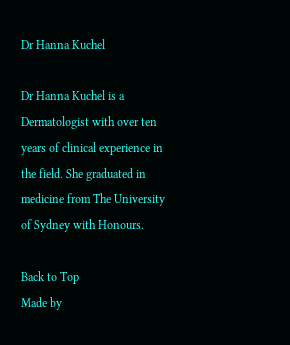Dr Hanna Kuchel

Dr Hanna Kuchel is a Dermatologist with over ten years of clinical experience in the field. She graduated in medicine from The University of Sydney with Honours.

Back to Top
Made by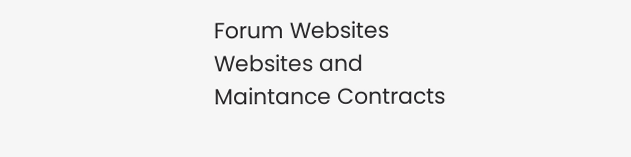Forum Websites
Websites and Maintance Contracts